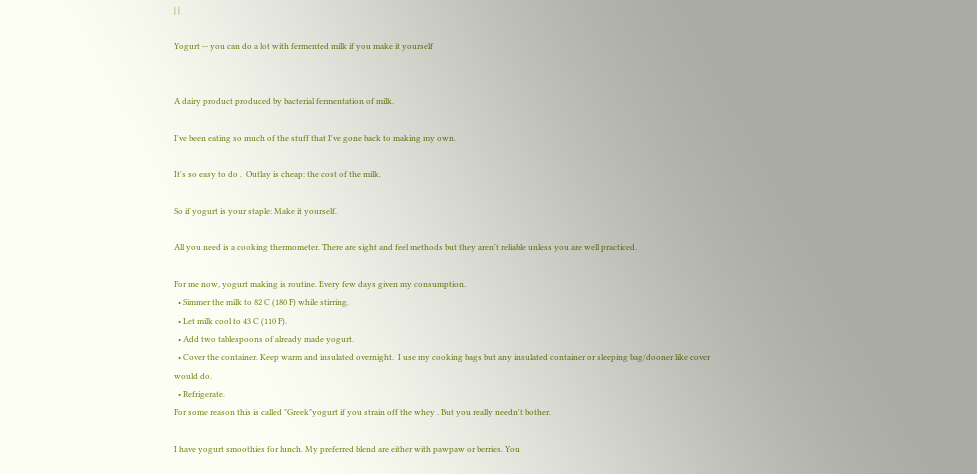| |

Yogurt -- you can do a lot with fermented milk if you make it yourself


A dairy product produced by bacterial fermentation of milk.

I've been eating so much of the stuff that I've gone back to making my own.

It's so easy to do .  Outlay is cheap: the cost of the milk.

So if yogurt is your staple: Make it yourself.

All you need is a cooking thermometer. There are sight and feel methods but they aren't reliable unless you are well practiced.

For me now, yogurt making is routine. Every few days given my consumption.
  • Simmer the milk to 82 C (180 F) while stirring.
  • Let milk cool to 43 C (110 F).
  • Add two tablespoons of already made yogurt.
  • Cover the container. Keep warm and insulated overnight.  I use my cooking bags but any insulated container or sleeping bag/dooner like cover would do.
  • Refrigerate.
For some reason this is called "Greek"yogurt if you strain off the whey . But you really needn't bother.

I have yogurt smoothies for lunch. My preferred blend are either with pawpaw or berries. You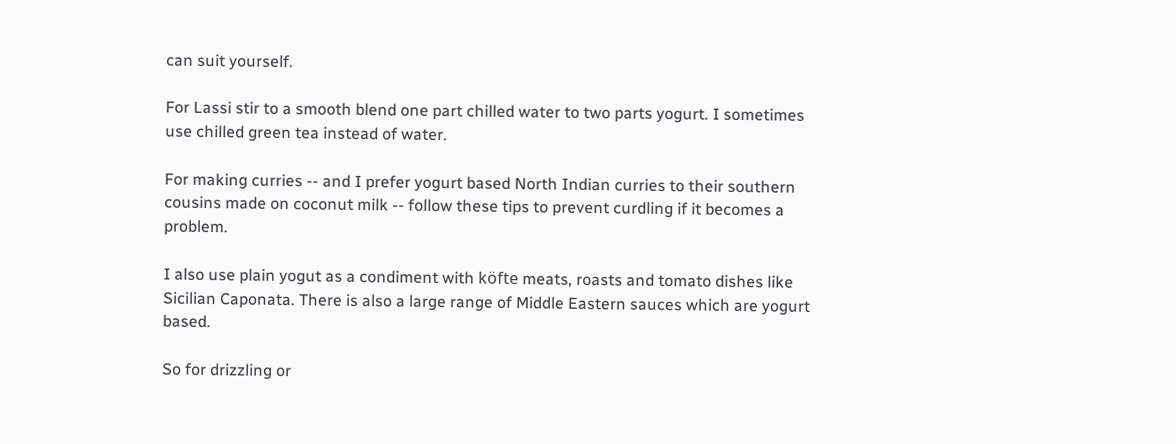can suit yourself.

For Lassi stir to a smooth blend one part chilled water to two parts yogurt. I sometimes use chilled green tea instead of water.

For making curries -- and I prefer yogurt based North Indian curries to their southern cousins made on coconut milk -- follow these tips to prevent curdling if it becomes a problem.

I also use plain yogut as a condiment with köfte meats, roasts and tomato dishes like Sicilian Caponata. There is also a large range of Middle Eastern sauces which are yogurt based.

So for drizzling or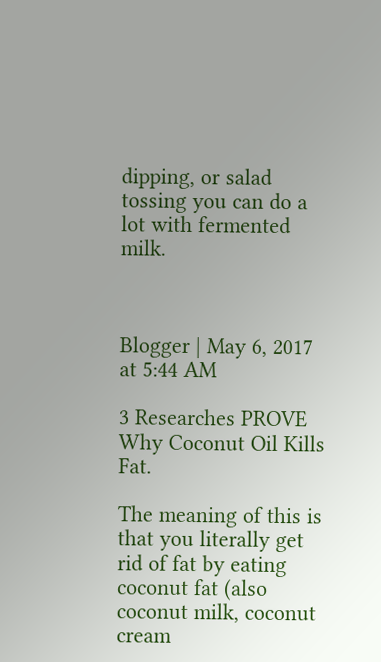dipping, or salad tossing you can do a lot with fermented milk.



Blogger | May 6, 2017 at 5:44 AM

3 Researches PROVE Why Coconut Oil Kills Fat.

The meaning of this is that you literally get rid of fat by eating coconut fat (also coconut milk, coconut cream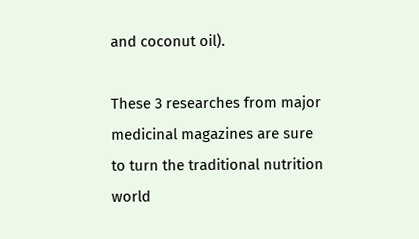and coconut oil).

These 3 researches from major medicinal magazines are sure to turn the traditional nutrition world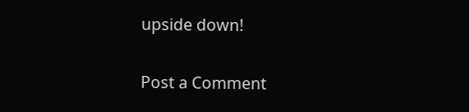upside down!

Post a Comment